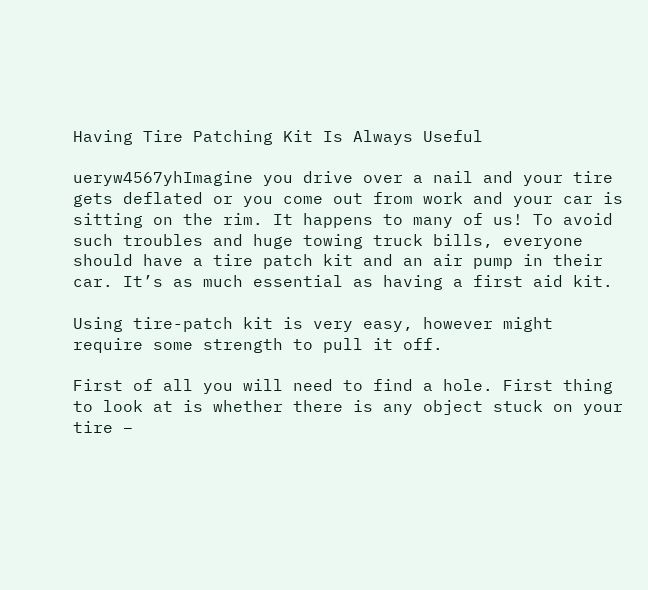Having Tire Patching Kit Is Always Useful

ueryw4567yhImagine you drive over a nail and your tire gets deflated or you come out from work and your car is sitting on the rim. It happens to many of us! To avoid such troubles and huge towing truck bills, everyone should have a tire patch kit and an air pump in their car. It’s as much essential as having a first aid kit.

Using tire-patch kit is very easy, however might require some strength to pull it off.

First of all you will need to find a hole. First thing to look at is whether there is any object stuck on your tire –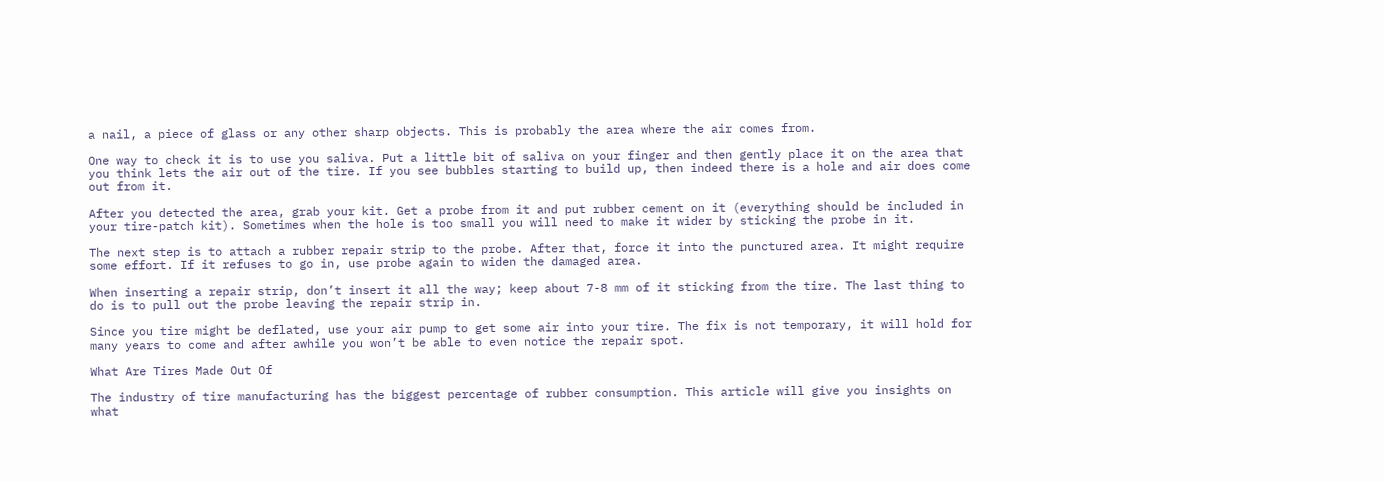a nail, a piece of glass or any other sharp objects. This is probably the area where the air comes from.

One way to check it is to use you saliva. Put a little bit of saliva on your finger and then gently place it on the area that you think lets the air out of the tire. If you see bubbles starting to build up, then indeed there is a hole and air does come out from it.

After you detected the area, grab your kit. Get a probe from it and put rubber cement on it (everything should be included in your tire-patch kit). Sometimes when the hole is too small you will need to make it wider by sticking the probe in it.

The next step is to attach a rubber repair strip to the probe. After that, force it into the punctured area. It might require some effort. If it refuses to go in, use probe again to widen the damaged area.

When inserting a repair strip, don’t insert it all the way; keep about 7-8 mm of it sticking from the tire. The last thing to do is to pull out the probe leaving the repair strip in.

Since you tire might be deflated, use your air pump to get some air into your tire. The fix is not temporary, it will hold for many years to come and after awhile you won’t be able to even notice the repair spot.

What Are Tires Made Out Of

The industry of tire manufacturing has the biggest percentage of rubber consumption. This article will give you insights on what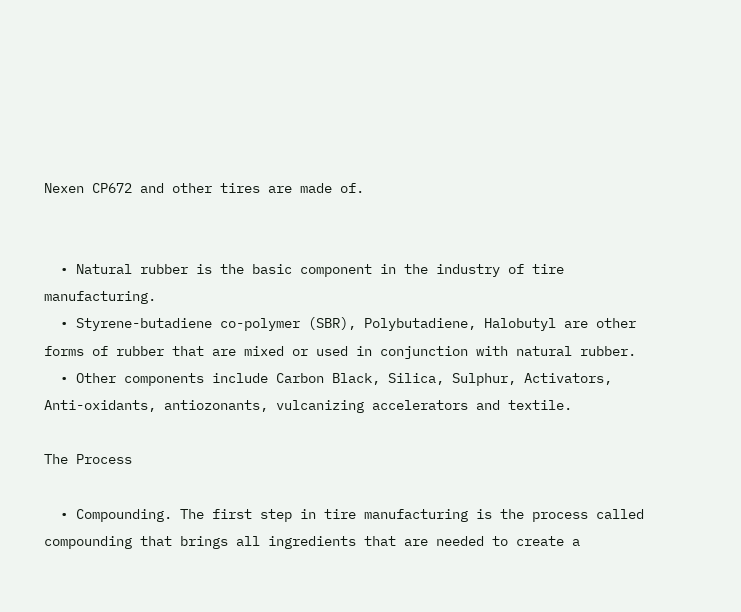Nexen CP672 and other tires are made of.


  • Natural rubber is the basic component in the industry of tire manufacturing.
  • Styrene-butadiene co-polymer (SBR), Polybutadiene, Halobutyl are other forms of rubber that are mixed or used in conjunction with natural rubber.
  • Other components include Carbon Black, Silica, Sulphur, Activators, Anti-oxidants, antiozonants, vulcanizing accelerators and textile.

The Process

  • Compounding. The first step in tire manufacturing is the process called compounding that brings all ingredients that are needed to create a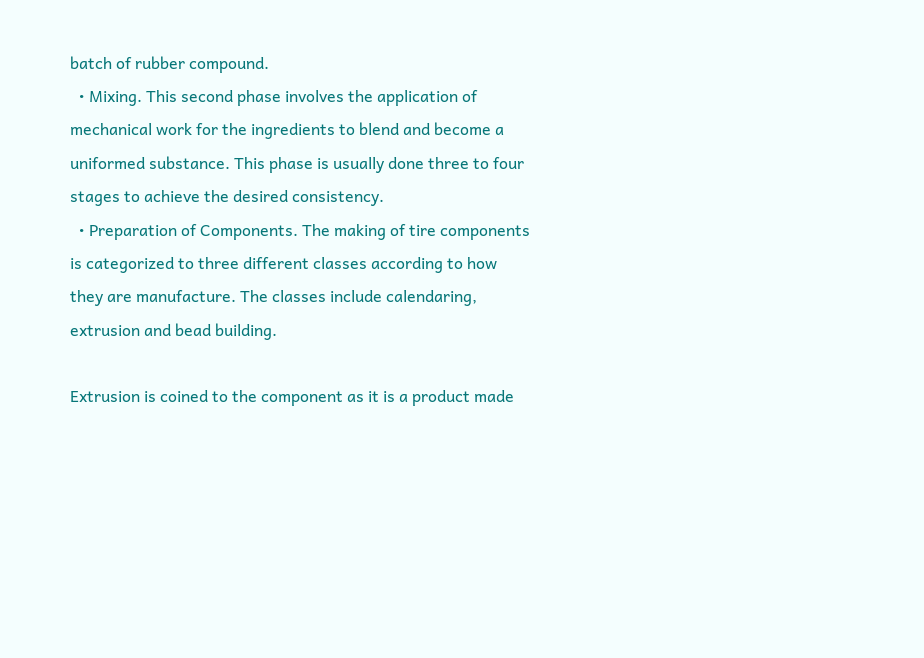batch of rubber compound.
  • Mixing. This second phase involves the application of mechanical work for the ingredients to blend and become a uniformed substance. This phase is usually done three to four stages to achieve the desired consistency.
  • Preparation of Components. The making of tire components is categorized to three different classes according to how they are manufacture. The classes include calendaring, extrusion and bead building.

Extrusion is coined to the component as it is a product made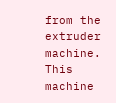from the extruder machine. This machine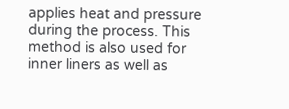applies heat and pressure during the process. This method is also used for inner liners as well as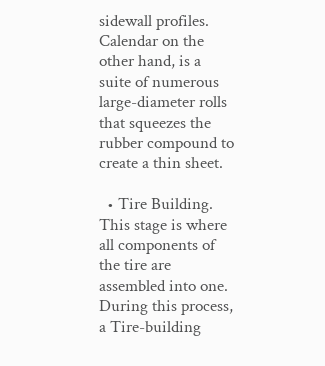sidewall profiles. Calendar on the other hand, is a suite of numerous large-diameter rolls that squeezes the rubber compound to create a thin sheet.

  • Tire Building. This stage is where all components of the tire are assembled into one. During this process, a Tire-building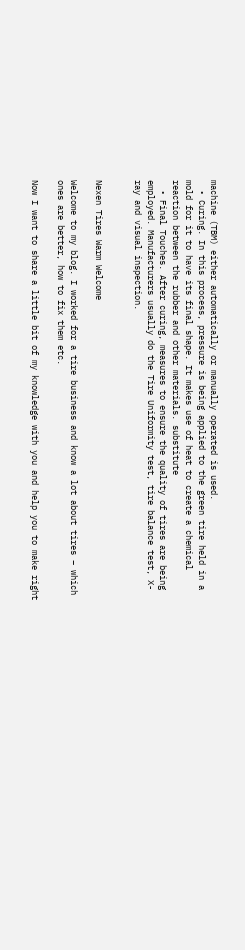machine (TBM) either automatically or manually operated is used.
  • Curing. In this process, pressure is being applied to the green tire held in a mold for it to have its final shape. It makes use of heat to create a chemical reaction between the rubber and other materials. substitute
  • Final Touches. After curing, measures to ensure the quality of tires are being employed. Manufacturers usually do the Tire Uniformity test, tire balance test, X-ray and visual inspection.


Nexen Tires Warm Welcome

Welcome to my blog. I worked for a tire business and know a lot about tires – which ones are better, how to fix them etc.

Now I want to share a little bit of my knowledge with you and help you to make right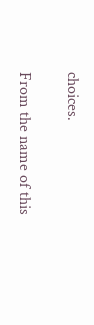choices.

From the name of this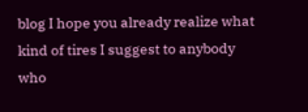blog I hope you already realize what kind of tires I suggest to anybody who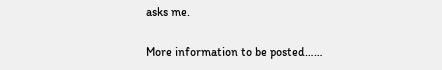asks me.

More information to be posted……